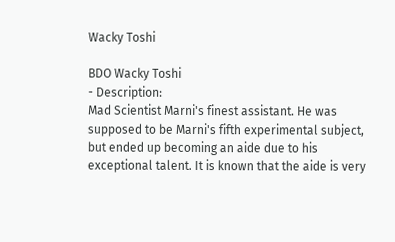Wacky Toshi

BDO Wacky Toshi
- Description:
Mad Scientist Marni's finest assistant. He was supposed to be Marni's fifth experimental subject, but ended up becoming an aide due to his exceptional talent. It is known that the aide is very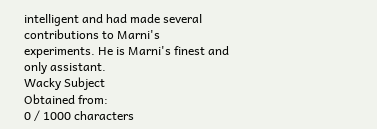intelligent and had made several contributions to Marni's experiments. He is Marni's finest and only assistant.
Wacky Subject
Obtained from:
0 / 1000 characters